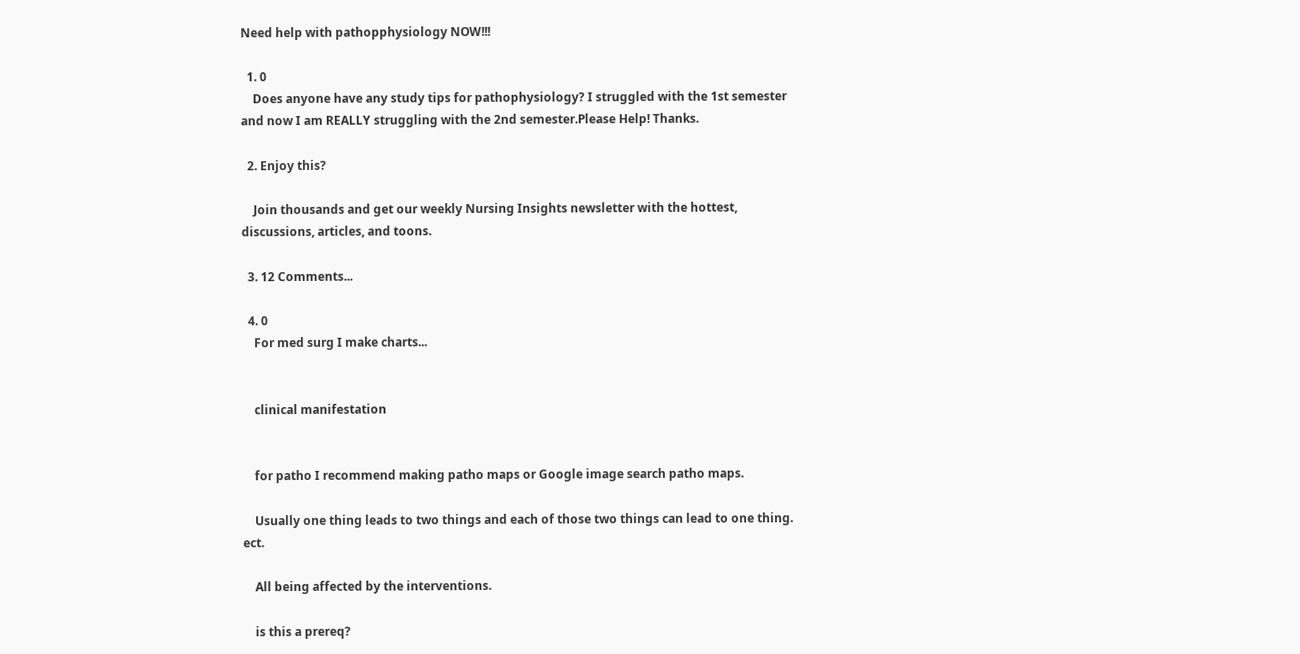Need help with pathopphysiology NOW!!!

  1. 0
    Does anyone have any study tips for pathophysiology? I struggled with the 1st semester and now I am REALLY struggling with the 2nd semester.Please Help! Thanks.

  2. Enjoy this?

    Join thousands and get our weekly Nursing Insights newsletter with the hottest, discussions, articles, and toons.

  3. 12 Comments...

  4. 0
    For med surg I make charts...


    clinical manifestation


    for patho I recommend making patho maps or Google image search patho maps.

    Usually one thing leads to two things and each of those two things can lead to one thing. ect.

    All being affected by the interventions.

    is this a prereq?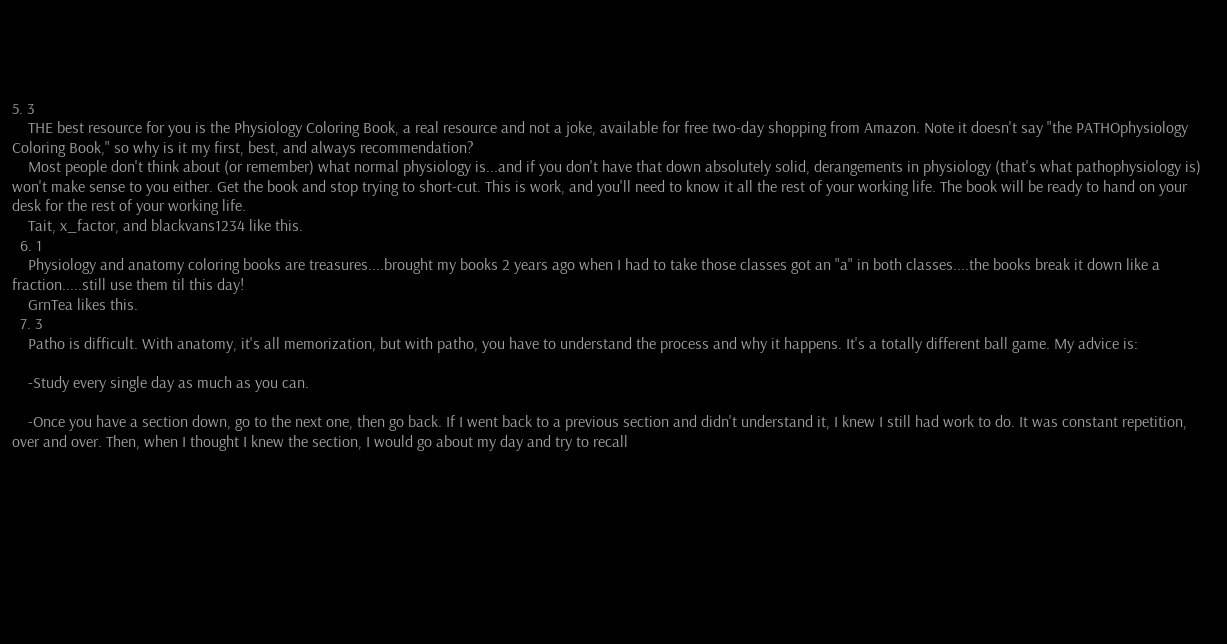5. 3
    THE best resource for you is the Physiology Coloring Book, a real resource and not a joke, available for free two-day shopping from Amazon. Note it doesn't say "the PATHOphysiology Coloring Book," so why is it my first, best, and always recommendation?
    Most people don't think about (or remember) what normal physiology is...and if you don't have that down absolutely solid, derangements in physiology (that's what pathophysiology is) won't make sense to you either. Get the book and stop trying to short-cut. This is work, and you'll need to know it all the rest of your working life. The book will be ready to hand on your desk for the rest of your working life.
    Tait, x_factor, and blackvans1234 like this.
  6. 1
    Physiology and anatomy coloring books are treasures....brought my books 2 years ago when I had to take those classes got an "a" in both classes....the books break it down like a fraction.....still use them til this day!
    GrnTea likes this.
  7. 3
    Patho is difficult. With anatomy, it's all memorization, but with patho, you have to understand the process and why it happens. It's a totally different ball game. My advice is:

    -Study every single day as much as you can.

    -Once you have a section down, go to the next one, then go back. If I went back to a previous section and didn't understand it, I knew I still had work to do. It was constant repetition, over and over. Then, when I thought I knew the section, I would go about my day and try to recall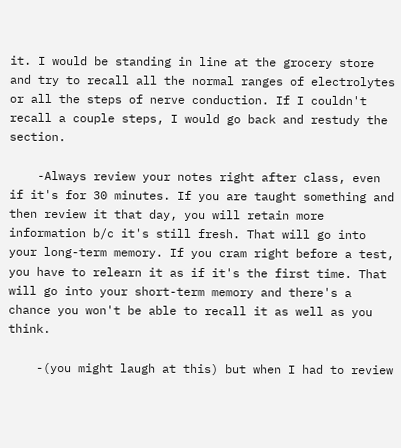it. I would be standing in line at the grocery store and try to recall all the normal ranges of electrolytes or all the steps of nerve conduction. If I couldn't recall a couple steps, I would go back and restudy the section.

    -Always review your notes right after class, even if it's for 30 minutes. If you are taught something and then review it that day, you will retain more information b/c it's still fresh. That will go into your long-term memory. If you cram right before a test, you have to relearn it as if it's the first time. That will go into your short-term memory and there's a chance you won't be able to recall it as well as you think.

    -(you might laugh at this) but when I had to review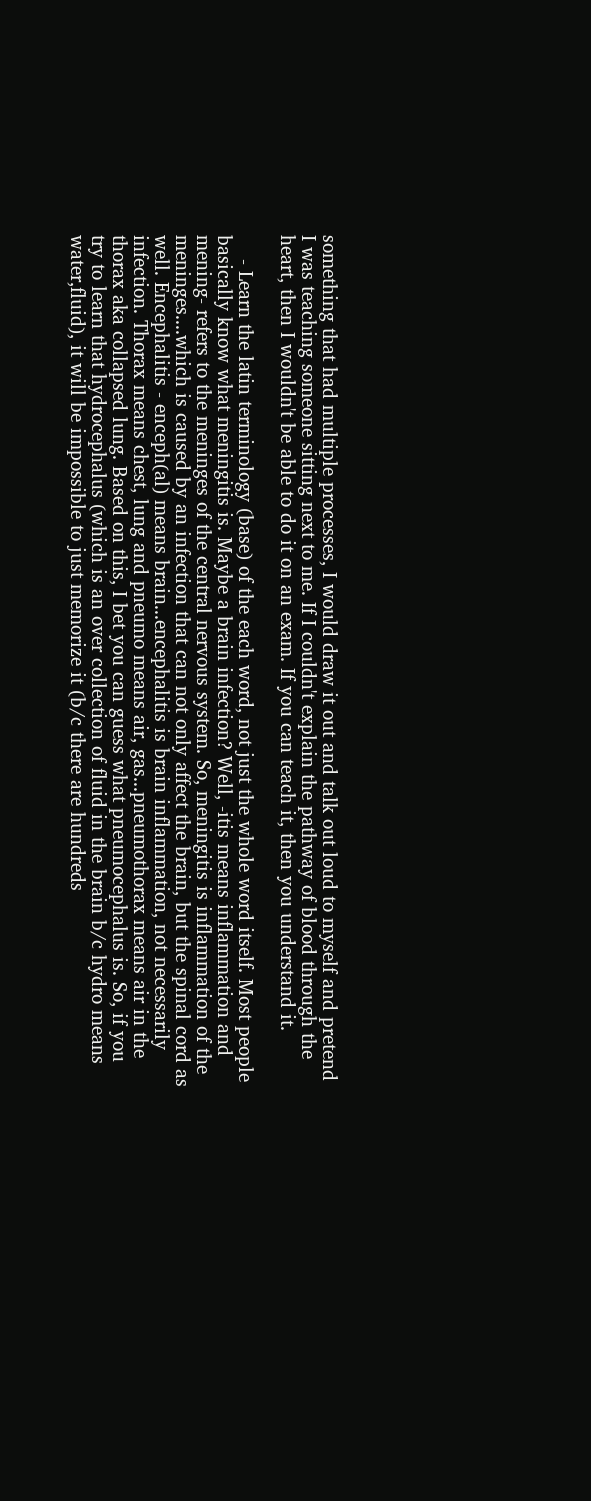something that had multiple processes, I would draw it out and talk out loud to myself and pretend I was teaching someone sitting next to me. If I couldn't explain the pathway of blood through the heart, then I wouldn't be able to do it on an exam. If you can teach it, then you understand it.

    - Learn the latin terminology (base) of the each word, not just the whole word itself. Most people basically know what meningitis is. Maybe a brain infection? Well, -itis means inflammation and mening- refers to the meninges of the central nervous system. So, meningitis is inflammation of the meninges....which is caused by an infection that can not only affect the brain, but the spinal cord as well. Encephalitis - enceph(al) means brain...encephalitis is brain inflammation, not necessarily infection. Thorax means chest, lung and pneumo means air, gas...pneumothorax means air in the thorax aka collapsed lung. Based on this, I bet you can guess what pneumocephalus is. So, if you try to learn that hydrocephalus (which is an over collection of fluid in the brain b/c hydro means water,fluid), it will be impossible to just memorize it (b/c there are hundreds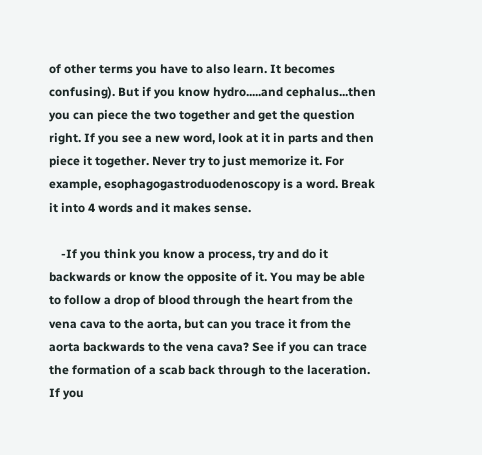of other terms you have to also learn. It becomes confusing). But if you know hydro.....and cephalus...then you can piece the two together and get the question right. If you see a new word, look at it in parts and then piece it together. Never try to just memorize it. For example, esophagogastroduodenoscopy is a word. Break it into 4 words and it makes sense.

    -If you think you know a process, try and do it backwards or know the opposite of it. You may be able to follow a drop of blood through the heart from the vena cava to the aorta, but can you trace it from the aorta backwards to the vena cava? See if you can trace the formation of a scab back through to the laceration. If you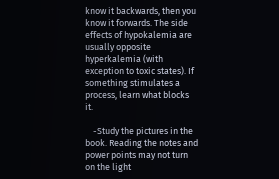know it backwards, then you know it forwards. The side effects of hypokalemia are usually opposite hyperkalemia (with exception to toxic states). If something stimulates a process, learn what blocks it.

    -Study the pictures in the book. Reading the notes and power points may not turn on the light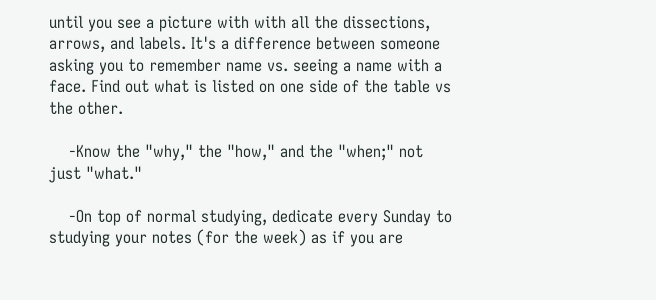until you see a picture with with all the dissections, arrows, and labels. It's a difference between someone asking you to remember name vs. seeing a name with a face. Find out what is listed on one side of the table vs the other.

    -Know the "why," the "how," and the "when;" not just "what."

    -On top of normal studying, dedicate every Sunday to studying your notes (for the week) as if you are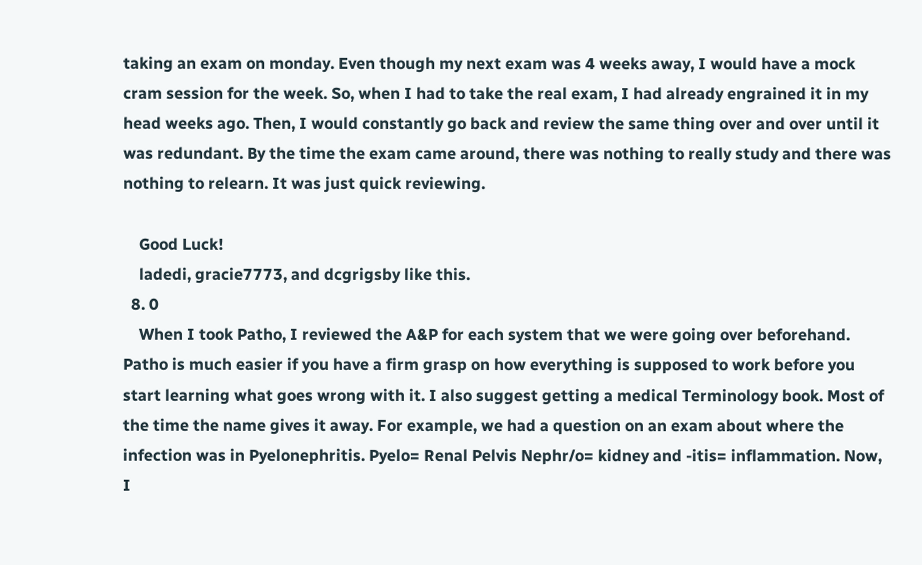taking an exam on monday. Even though my next exam was 4 weeks away, I would have a mock cram session for the week. So, when I had to take the real exam, I had already engrained it in my head weeks ago. Then, I would constantly go back and review the same thing over and over until it was redundant. By the time the exam came around, there was nothing to really study and there was nothing to relearn. It was just quick reviewing.

    Good Luck!
    ladedi, gracie7773, and dcgrigsby like this.
  8. 0
    When I took Patho, I reviewed the A&P for each system that we were going over beforehand. Patho is much easier if you have a firm grasp on how everything is supposed to work before you start learning what goes wrong with it. I also suggest getting a medical Terminology book. Most of the time the name gives it away. For example, we had a question on an exam about where the infection was in Pyelonephritis. Pyelo= Renal Pelvis Nephr/o= kidney and -itis= inflammation. Now, I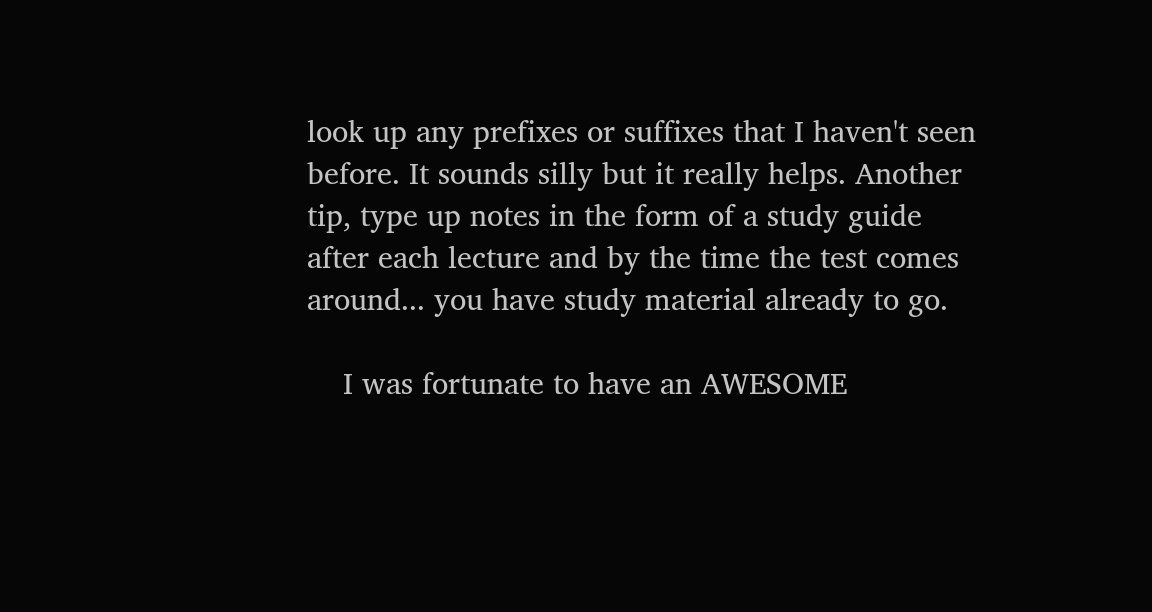look up any prefixes or suffixes that I haven't seen before. It sounds silly but it really helps. Another tip, type up notes in the form of a study guide after each lecture and by the time the test comes around... you have study material already to go.

    I was fortunate to have an AWESOME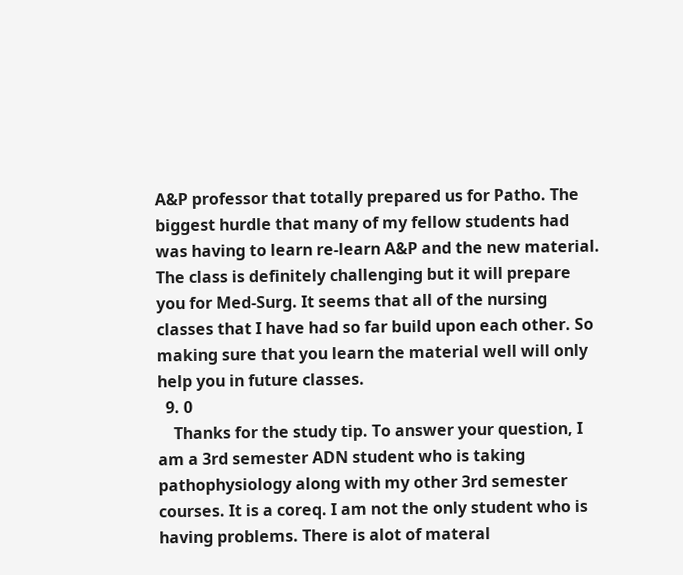A&P professor that totally prepared us for Patho. The biggest hurdle that many of my fellow students had was having to learn re-learn A&P and the new material. The class is definitely challenging but it will prepare you for Med-Surg. It seems that all of the nursing classes that I have had so far build upon each other. So making sure that you learn the material well will only help you in future classes.
  9. 0
    Thanks for the study tip. To answer your question, I am a 3rd semester ADN student who is taking pathophysiology along with my other 3rd semester courses. It is a coreq. I am not the only student who is having problems. There is alot of materal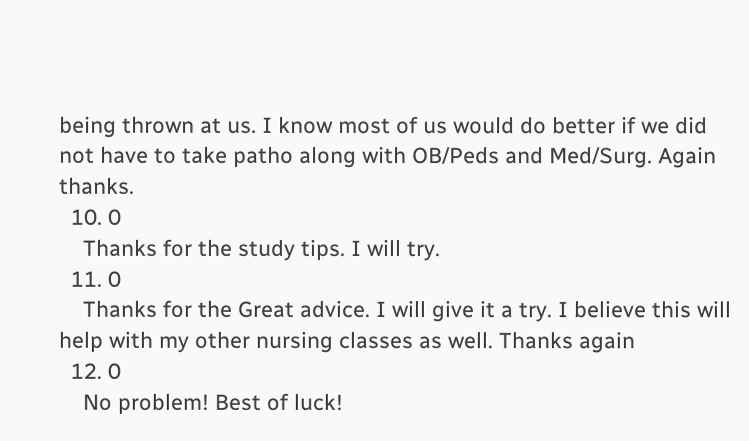being thrown at us. I know most of us would do better if we did not have to take patho along with OB/Peds and Med/Surg. Again thanks.
  10. 0
    Thanks for the study tips. I will try.
  11. 0
    Thanks for the Great advice. I will give it a try. I believe this will help with my other nursing classes as well. Thanks again
  12. 0
    No problem! Best of luck!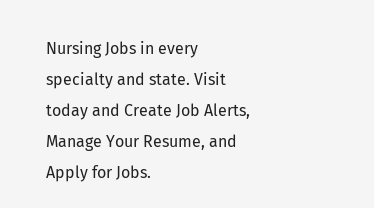Nursing Jobs in every specialty and state. Visit today and Create Job Alerts, Manage Your Resume, and Apply for Jobs.